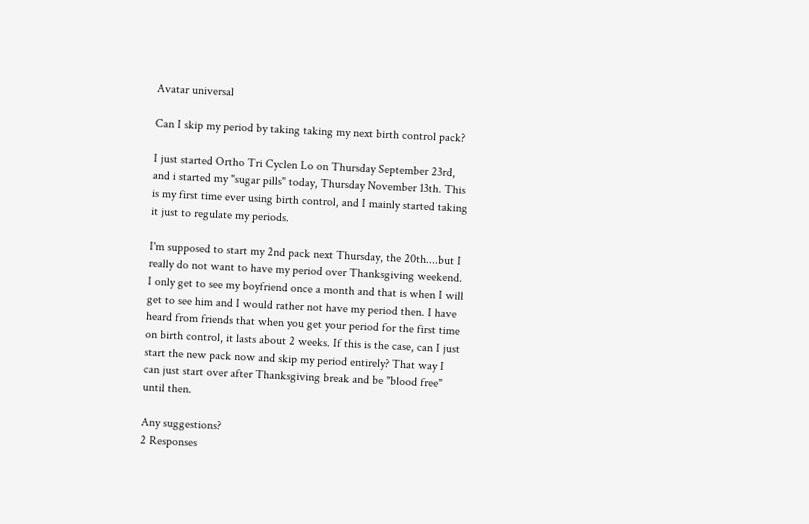Avatar universal

Can I skip my period by taking taking my next birth control pack?

I just started Ortho Tri Cyclen Lo on Thursday September 23rd, and i started my "sugar pills" today, Thursday November 13th. This is my first time ever using birth control, and I mainly started taking it just to regulate my periods.

I'm supposed to start my 2nd pack next Thursday, the 20th....but I really do not want to have my period over Thanksgiving weekend. I only get to see my boyfriend once a month and that is when I will get to see him and I would rather not have my period then. I have heard from friends that when you get your period for the first time on birth control, it lasts about 2 weeks. If this is the case, can I just start the new pack now and skip my period entirely? That way I can just start over after Thanksgiving break and be "blood free" until then.

Any suggestions?
2 Responses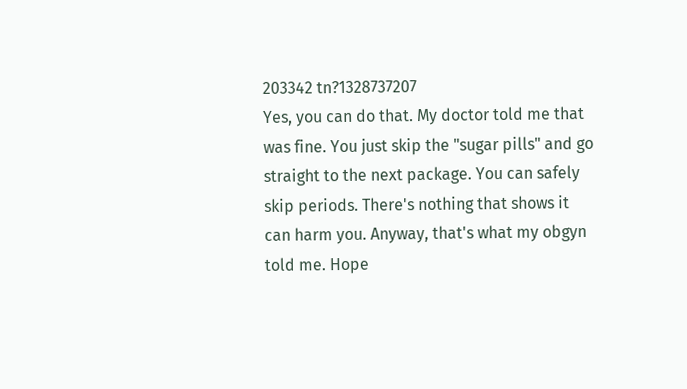203342 tn?1328737207
Yes, you can do that. My doctor told me that was fine. You just skip the "sugar pills" and go straight to the next package. You can safely skip periods. There's nothing that shows it can harm you. Anyway, that's what my obgyn told me. Hope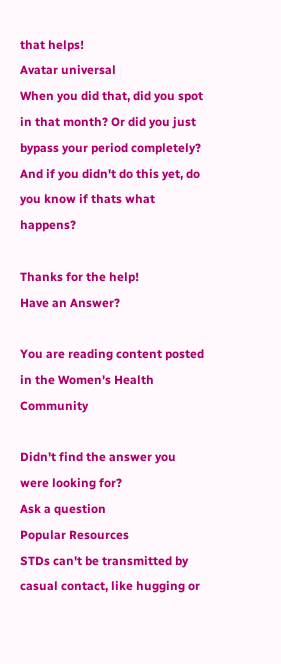that helps!
Avatar universal
When you did that, did you spot in that month? Or did you just bypass your period completely? And if you didn't do this yet, do you know if thats what happens?

Thanks for the help!
Have an Answer?

You are reading content posted in the Women's Health Community

Didn't find the answer you were looking for?
Ask a question
Popular Resources
STDs can't be transmitted by casual contact, like hugging or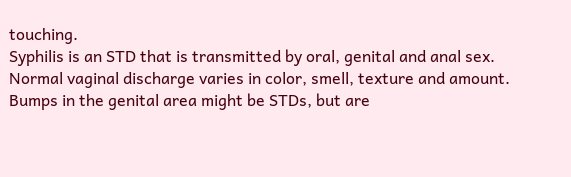touching.
Syphilis is an STD that is transmitted by oral, genital and anal sex.
Normal vaginal discharge varies in color, smell, texture and amount.
Bumps in the genital area might be STDs, but are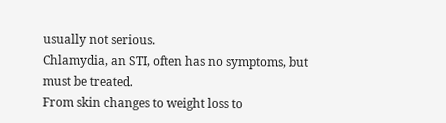usually not serious.
Chlamydia, an STI, often has no symptoms, but must be treated.
From skin changes to weight loss to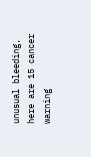unusual bleeding, here are 15 cancer warning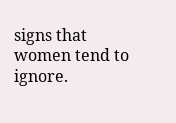signs that women tend to ignore.